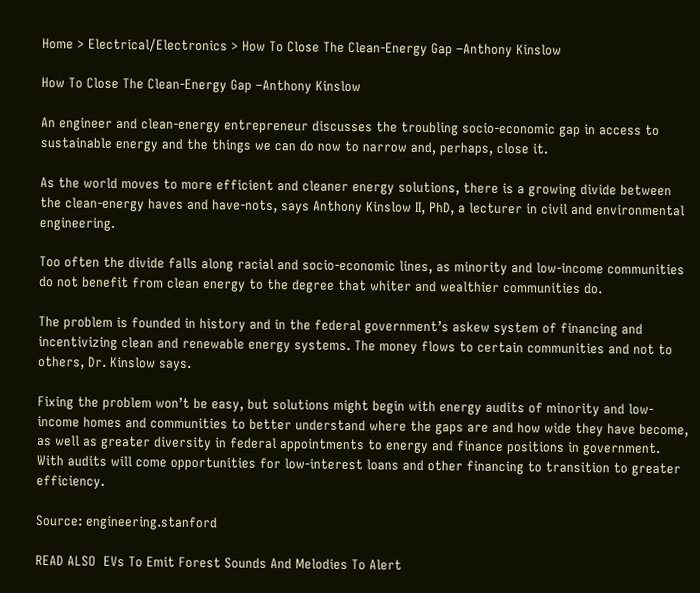Home > Electrical/Electronics > How To Close The Clean-Energy Gap –Anthony Kinslow

How To Close The Clean-Energy Gap –Anthony Kinslow

An engineer and clean-energy entrepreneur discusses the troubling socio-economic gap in access to sustainable energy and the things we can do now to narrow and, perhaps, close it.

As the world moves to more efficient and cleaner energy solutions, there is a growing divide between the clean-energy haves and have-nots, says Anthony Kinslow II, PhD, a lecturer in civil and environmental engineering.

Too often the divide falls along racial and socio-economic lines, as minority and low-income communities do not benefit from clean energy to the degree that whiter and wealthier communities do.

The problem is founded in history and in the federal government’s askew system of financing and incentivizing clean and renewable energy systems. The money flows to certain communities and not to others, Dr. Kinslow says.

Fixing the problem won’t be easy, but solutions might begin with energy audits of minority and low-income homes and communities to better understand where the gaps are and how wide they have become, as well as greater diversity in federal appointments to energy and finance positions in government. With audits will come opportunities for low-interest loans and other financing to transition to greater efficiency.

Source: engineering.stanford

READ ALSO  EVs To Emit Forest Sounds And Melodies To Alert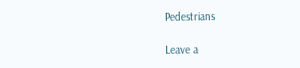Pedestrians

Leave a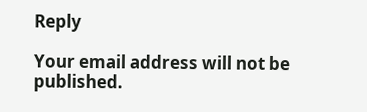Reply

Your email address will not be published.